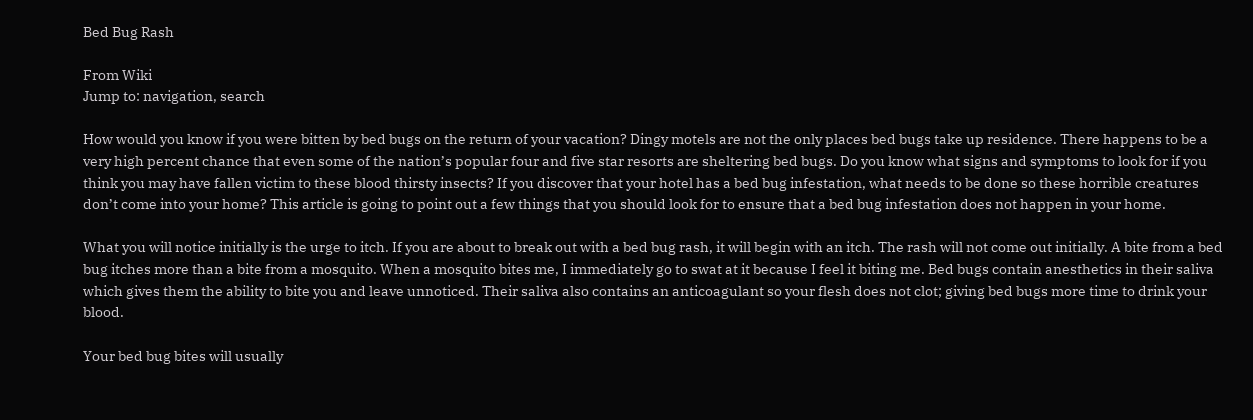Bed Bug Rash

From Wiki
Jump to: navigation, search

How would you know if you were bitten by bed bugs on the return of your vacation? Dingy motels are not the only places bed bugs take up residence. There happens to be a very high percent chance that even some of the nation’s popular four and five star resorts are sheltering bed bugs. Do you know what signs and symptoms to look for if you think you may have fallen victim to these blood thirsty insects? If you discover that your hotel has a bed bug infestation, what needs to be done so these horrible creatures don’t come into your home? This article is going to point out a few things that you should look for to ensure that a bed bug infestation does not happen in your home.

What you will notice initially is the urge to itch. If you are about to break out with a bed bug rash, it will begin with an itch. The rash will not come out initially. A bite from a bed bug itches more than a bite from a mosquito. When a mosquito bites me, I immediately go to swat at it because I feel it biting me. Bed bugs contain anesthetics in their saliva which gives them the ability to bite you and leave unnoticed. Their saliva also contains an anticoagulant so your flesh does not clot; giving bed bugs more time to drink your blood.

Your bed bug bites will usually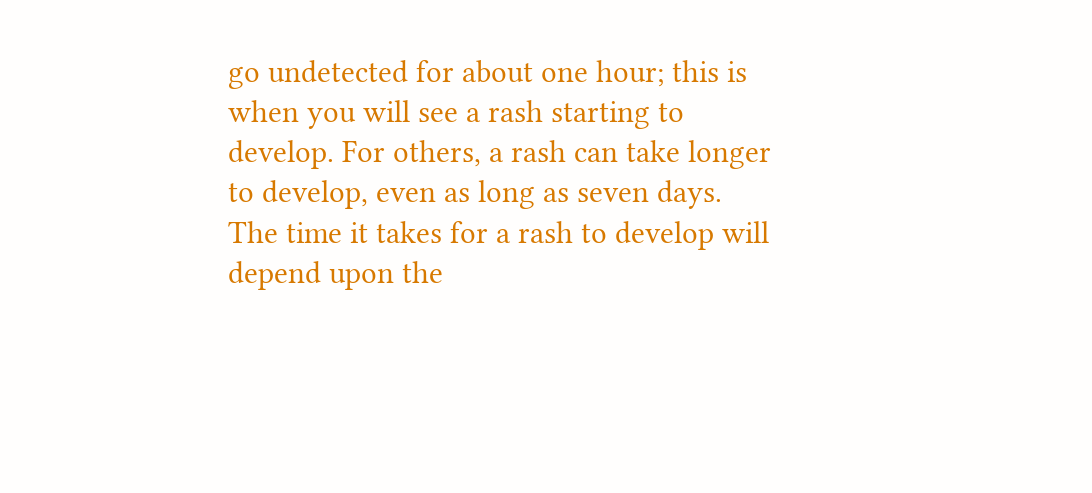go undetected for about one hour; this is when you will see a rash starting to develop. For others, a rash can take longer to develop, even as long as seven days. The time it takes for a rash to develop will depend upon the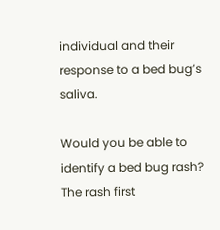individual and their response to a bed bug’s saliva.

Would you be able to identify a bed bug rash? The rash first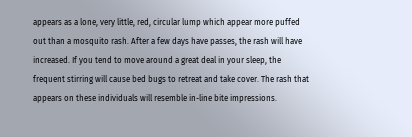appears as a lone, very little, red, circular lump which appear more puffed out than a mosquito rash. After a few days have passes, the rash will have increased. If you tend to move around a great deal in your sleep, the frequent stirring will cause bed bugs to retreat and take cover. The rash that appears on these individuals will resemble in-line bite impressions.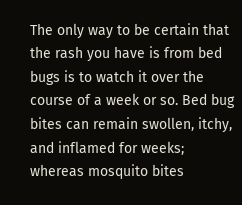The only way to be certain that the rash you have is from bed bugs is to watch it over the course of a week or so. Bed bug bites can remain swollen, itchy, and inflamed for weeks; whereas mosquito bites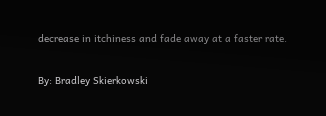decrease in itchiness and fade away at a faster rate.

By: Bradley Skierkowski